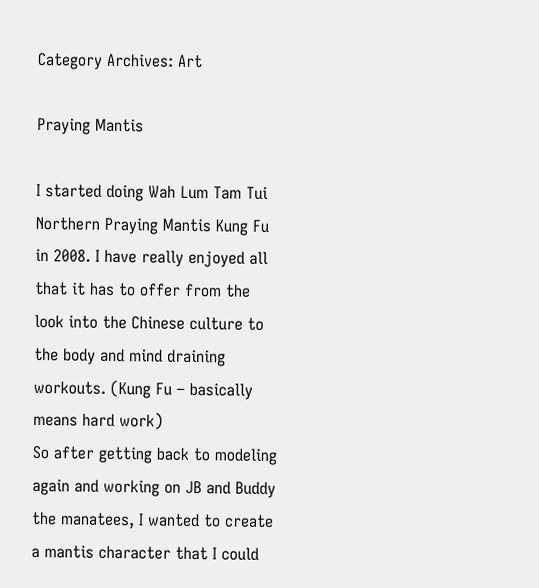Category Archives: Art

Praying Mantis

I started doing Wah Lum Tam Tui Northern Praying Mantis Kung Fu in 2008. I have really enjoyed all that it has to offer from the look into the Chinese culture to the body and mind draining workouts. (Kung Fu – basically means hard work)
So after getting back to modeling again and working on JB and Buddy the manatees, I wanted to create a mantis character that I could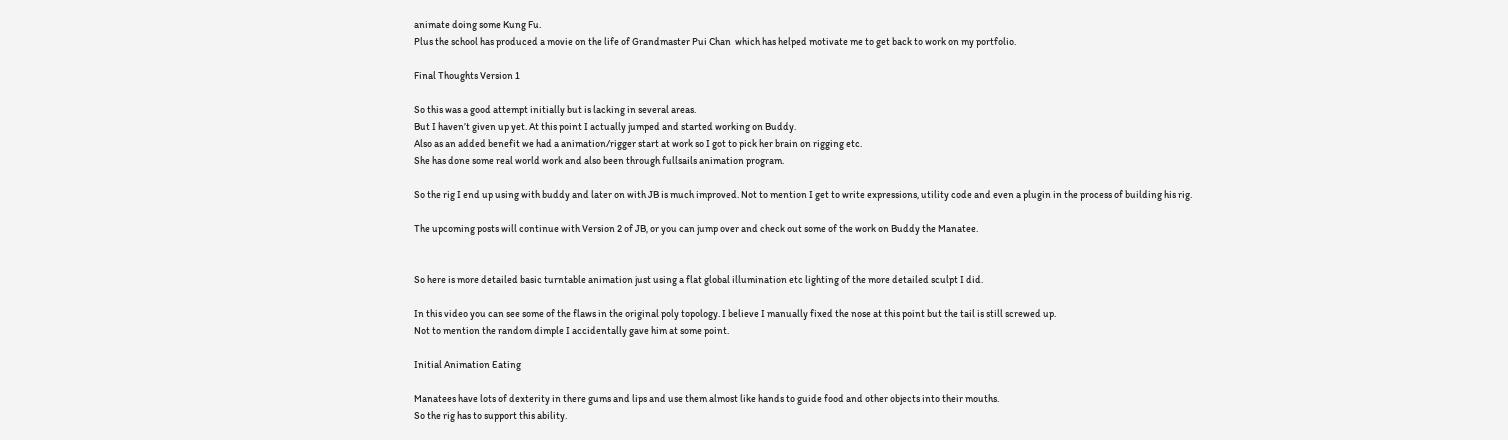animate doing some Kung Fu.
Plus the school has produced a movie on the life of Grandmaster Pui Chan  which has helped motivate me to get back to work on my portfolio.

Final Thoughts Version 1

So this was a good attempt initially but is lacking in several areas.
But I haven’t given up yet. At this point I actually jumped and started working on Buddy.
Also as an added benefit we had a animation/rigger start at work so I got to pick her brain on rigging etc.
She has done some real world work and also been through fullsails animation program.

So the rig I end up using with buddy and later on with JB is much improved. Not to mention I get to write expressions, utility code and even a plugin in the process of building his rig.

The upcoming posts will continue with Version 2 of JB, or you can jump over and check out some of the work on Buddy the Manatee.


So here is more detailed basic turntable animation just using a flat global illumination etc lighting of the more detailed sculpt I did.

In this video you can see some of the flaws in the original poly topology. I believe I manually fixed the nose at this point but the tail is still screwed up.
Not to mention the random dimple I accidentally gave him at some point.

Initial Animation Eating

Manatees have lots of dexterity in there gums and lips and use them almost like hands to guide food and other objects into their mouths.
So the rig has to support this ability.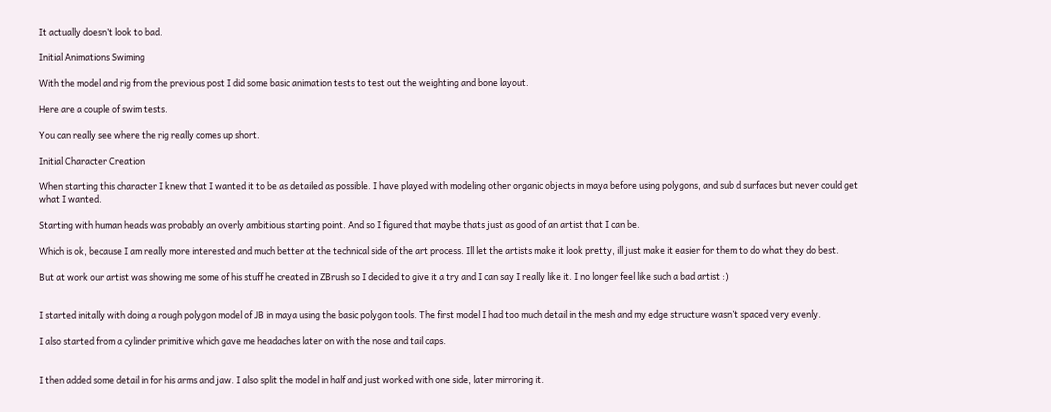It actually doesn’t look to bad.

Initial Animations Swiming

With the model and rig from the previous post I did some basic animation tests to test out the weighting and bone layout.

Here are a couple of swim tests.

You can really see where the rig really comes up short.

Initial Character Creation

When starting this character I knew that I wanted it to be as detailed as possible. I have played with modeling other organic objects in maya before using polygons, and sub d surfaces but never could get what I wanted.

Starting with human heads was probably an overly ambitious starting point. And so I figured that maybe thats just as good of an artist that I can be.

Which is ok, because I am really more interested and much better at the technical side of the art process. Ill let the artists make it look pretty, ill just make it easier for them to do what they do best.

But at work our artist was showing me some of his stuff he created in ZBrush so I decided to give it a try and I can say I really like it. I no longer feel like such a bad artist :)


I started initally with doing a rough polygon model of JB in maya using the basic polygon tools. The first model I had too much detail in the mesh and my edge structure wasn’t spaced very evenly.

I also started from a cylinder primitive which gave me headaches later on with the nose and tail caps.


I then added some detail in for his arms and jaw. I also split the model in half and just worked with one side, later mirroring it.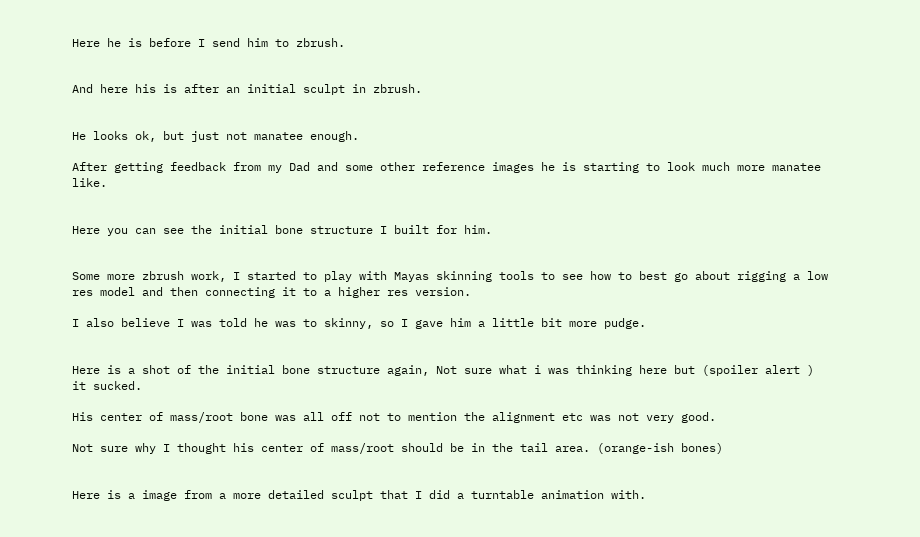Here he is before I send him to zbrush.


And here his is after an initial sculpt in zbrush.


He looks ok, but just not manatee enough.

After getting feedback from my Dad and some other reference images he is starting to look much more manatee like.


Here you can see the initial bone structure I built for him.


Some more zbrush work, I started to play with Mayas skinning tools to see how to best go about rigging a low res model and then connecting it to a higher res version.

I also believe I was told he was to skinny, so I gave him a little bit more pudge.


Here is a shot of the initial bone structure again, Not sure what i was thinking here but (spoiler alert ) it sucked.

His center of mass/root bone was all off not to mention the alignment etc was not very good.

Not sure why I thought his center of mass/root should be in the tail area. (orange-ish bones)


Here is a image from a more detailed sculpt that I did a turntable animation with.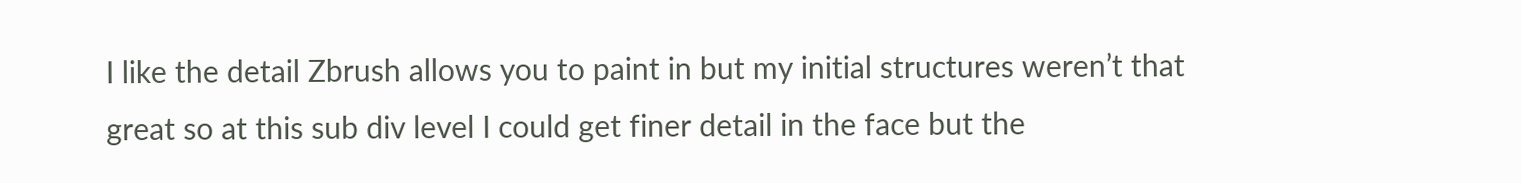I like the detail Zbrush allows you to paint in but my initial structures weren’t that great so at this sub div level I could get finer detail in the face but the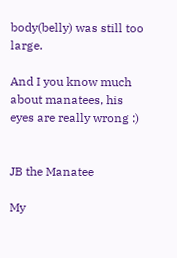body(belly) was still too large.

And I you know much about manatees, his eyes are really wrong :)


JB the Manatee

My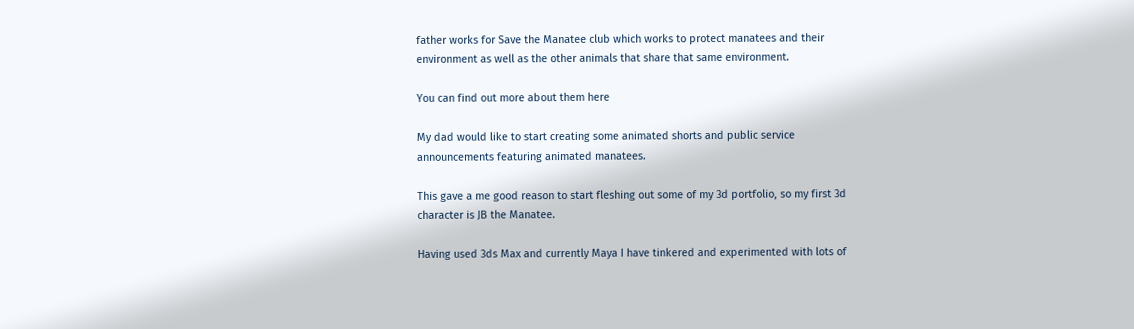father works for Save the Manatee club which works to protect manatees and their environment as well as the other animals that share that same environment.

You can find out more about them here

My dad would like to start creating some animated shorts and public service announcements featuring animated manatees.

This gave a me good reason to start fleshing out some of my 3d portfolio, so my first 3d character is JB the Manatee.

Having used 3ds Max and currently Maya I have tinkered and experimented with lots of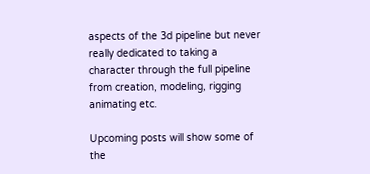aspects of the 3d pipeline but never really dedicated to taking a character through the full pipeline from creation, modeling, rigging animating etc.

Upcoming posts will show some of the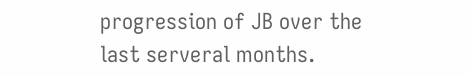progression of JB over the last serveral months.